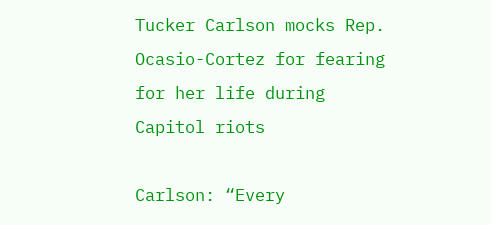Tucker Carlson mocks Rep. Ocasio-Cortez for fearing for her life during Capitol riots

Carlson: “Every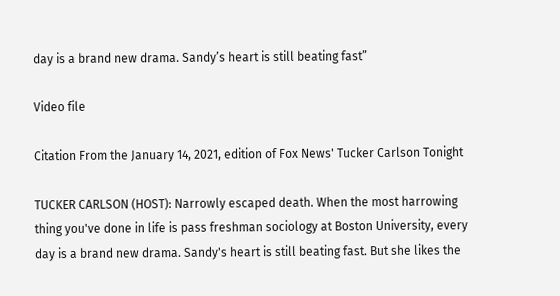day is a brand new drama. Sandy’s heart is still beating fast”

Video file

Citation From the January 14, 2021, edition of Fox News' Tucker Carlson Tonight

TUCKER CARLSON (HOST): Narrowly escaped death. When the most harrowing thing you've done in life is pass freshman sociology at Boston University, every day is a brand new drama. Sandy's heart is still beating fast. But she likes the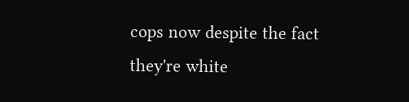cops now despite the fact they're white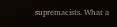supremacists. What a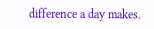difference a day makes.